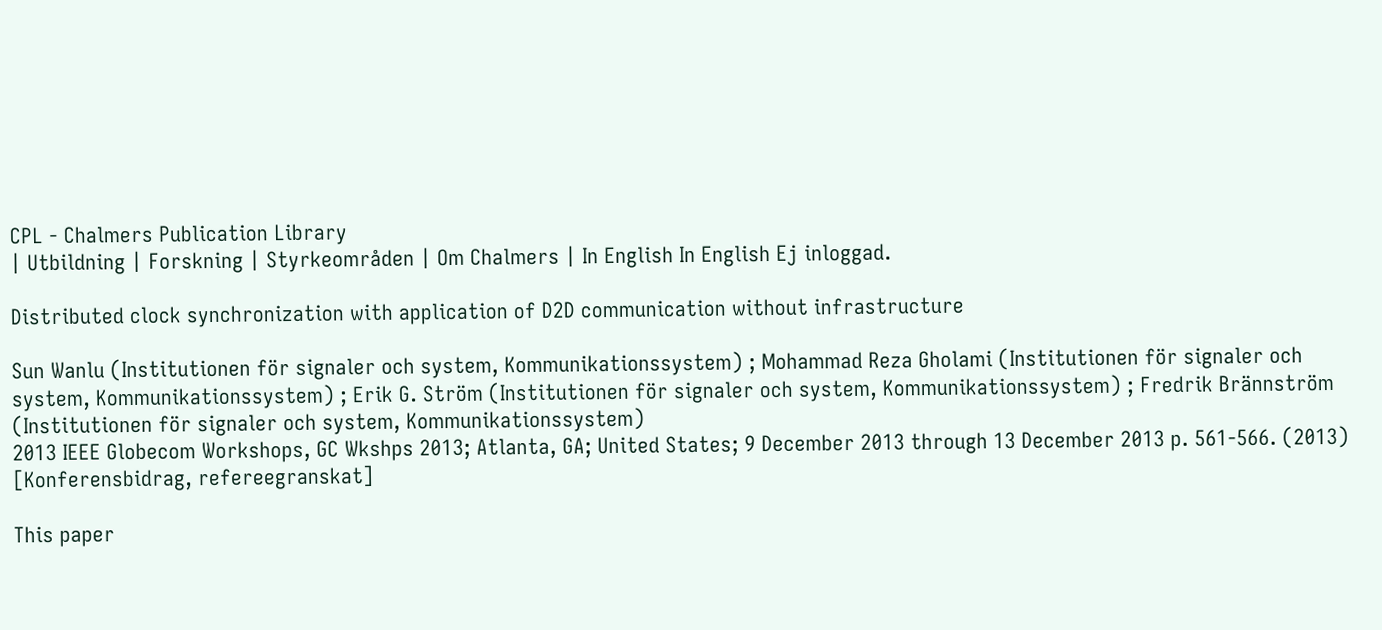CPL - Chalmers Publication Library
| Utbildning | Forskning | Styrkeområden | Om Chalmers | In English In English Ej inloggad.

Distributed clock synchronization with application of D2D communication without infrastructure

Sun Wanlu (Institutionen för signaler och system, Kommunikationssystem) ; Mohammad Reza Gholami (Institutionen för signaler och system, Kommunikationssystem) ; Erik G. Ström (Institutionen för signaler och system, Kommunikationssystem) ; Fredrik Brännström (Institutionen för signaler och system, Kommunikationssystem)
2013 IEEE Globecom Workshops, GC Wkshps 2013; Atlanta, GA; United States; 9 December 2013 through 13 December 2013 p. 561-566. (2013)
[Konferensbidrag, refereegranskat]

This paper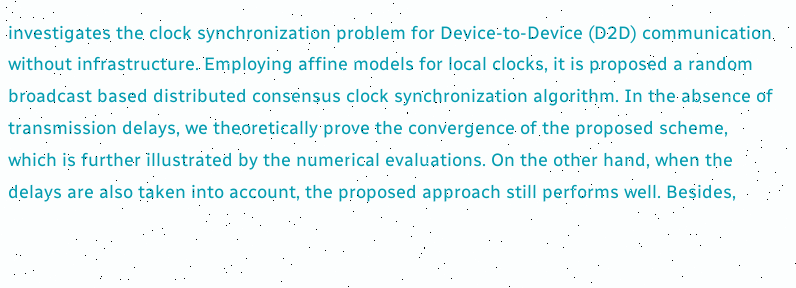investigates the clock synchronization problem for Device-to-Device (D2D) communication without infrastructure. Employing affine models for local clocks, it is proposed a random broadcast based distributed consensus clock synchronization algorithm. In the absence of transmission delays, we theoretically prove the convergence of the proposed scheme, which is further illustrated by the numerical evaluations. On the other hand, when the delays are also taken into account, the proposed approach still performs well. Besides,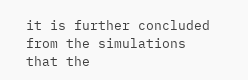it is further concluded from the simulations that the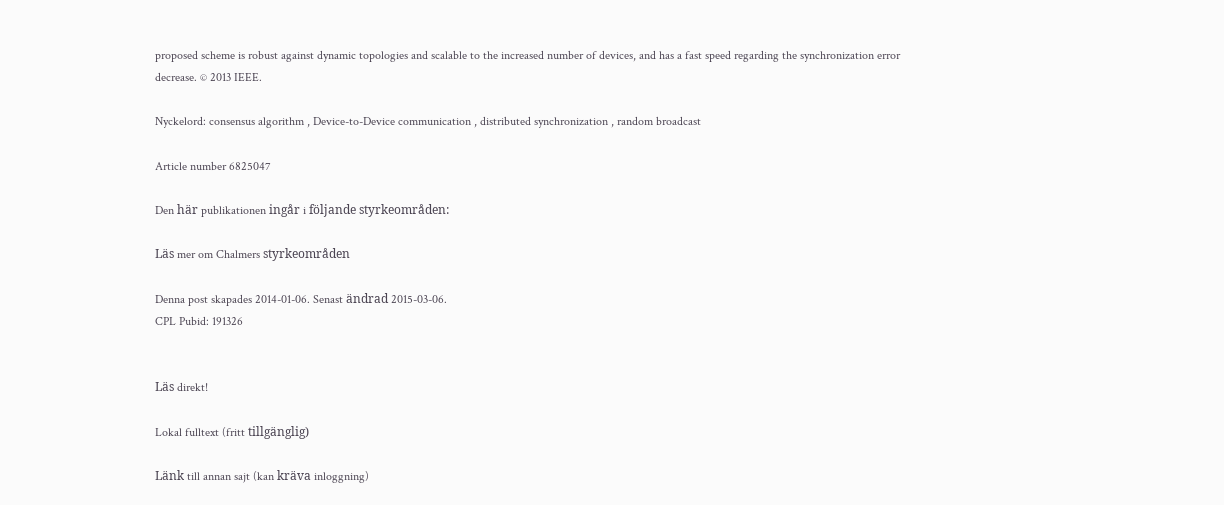proposed scheme is robust against dynamic topologies and scalable to the increased number of devices, and has a fast speed regarding the synchronization error decrease. © 2013 IEEE.

Nyckelord: consensus algorithm , Device-to-Device communication , distributed synchronization , random broadcast

Article number 6825047

Den här publikationen ingår i följande styrkeområden:

Läs mer om Chalmers styrkeområden

Denna post skapades 2014-01-06. Senast ändrad 2015-03-06.
CPL Pubid: 191326


Läs direkt!

Lokal fulltext (fritt tillgänglig)

Länk till annan sajt (kan kräva inloggning)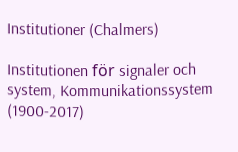Institutioner (Chalmers)

Institutionen för signaler och system, Kommunikationssystem (1900-2017)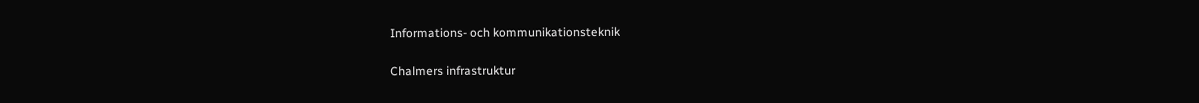Informations- och kommunikationsteknik

Chalmers infrastruktur